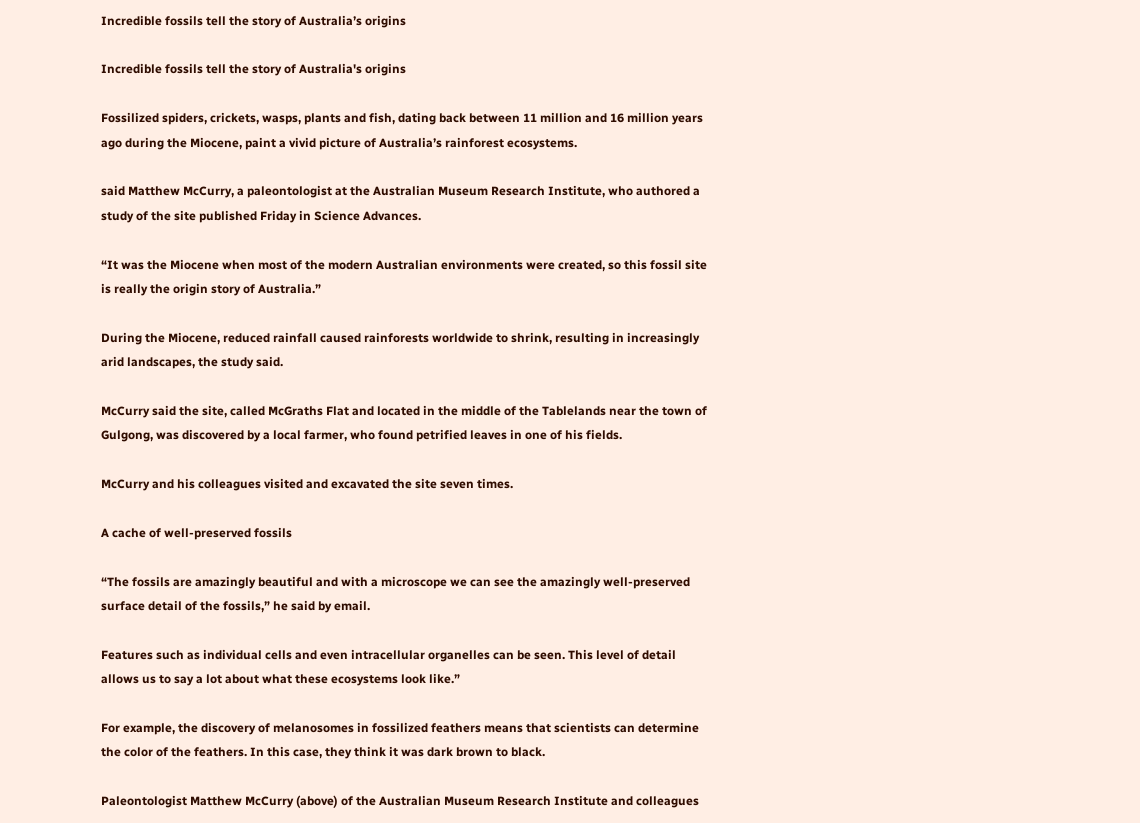Incredible fossils tell the story of Australia’s origins

Incredible fossils tell the story of Australia's origins

Fossilized spiders, crickets, wasps, plants and fish, dating back between 11 million and 16 million years ago during the Miocene, paint a vivid picture of Australia’s rainforest ecosystems.

said Matthew McCurry, a paleontologist at the Australian Museum Research Institute, who authored a study of the site published Friday in Science Advances.

“It was the Miocene when most of the modern Australian environments were created, so this fossil site is really the origin story of Australia.”

During the Miocene, reduced rainfall caused rainforests worldwide to shrink, resulting in increasingly arid landscapes, the study said.

McCurry said the site, called McGraths Flat and located in the middle of the Tablelands near the town of Gulgong, was discovered by a local farmer, who found petrified leaves in one of his fields.

McCurry and his colleagues visited and excavated the site seven times.

A cache of well-preserved fossils

“The fossils are amazingly beautiful and with a microscope we can see the amazingly well-preserved surface detail of the fossils,” he said by email.

Features such as individual cells and even intracellular organelles can be seen. This level of detail allows us to say a lot about what these ecosystems look like.”

For example, the discovery of melanosomes in fossilized feathers means that scientists can determine the color of the feathers. In this case, they think it was dark brown to black.

Paleontologist Matthew McCurry (above) of the Australian Museum Research Institute and colleagues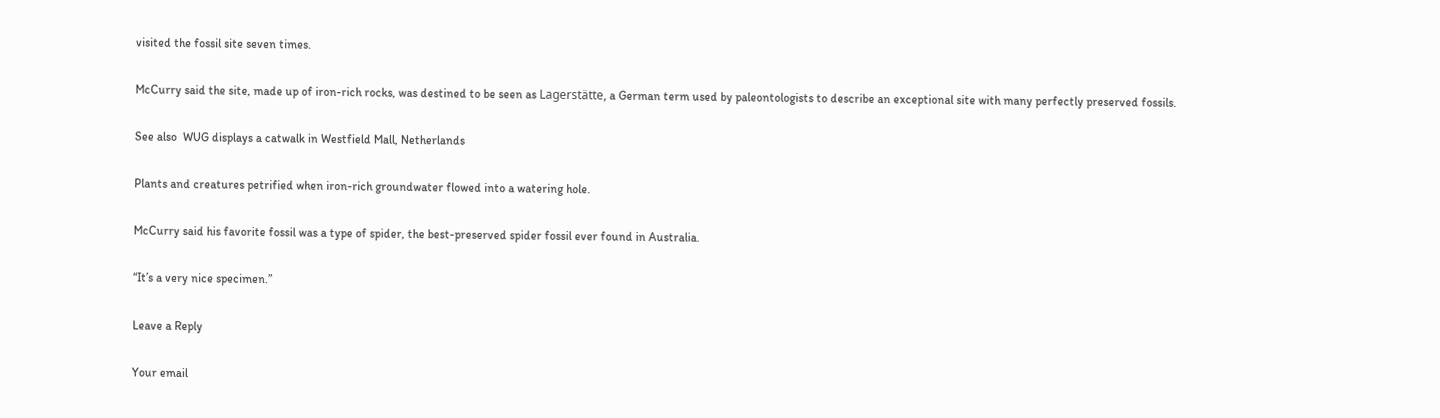visited the fossil site seven times.

McCurry said the site, made up of iron-rich rocks, was destined to be seen as Lagerstätte, a German term used by paleontologists to describe an exceptional site with many perfectly preserved fossils.

See also  WUG displays a catwalk in Westfield Mall, Netherlands

Plants and creatures petrified when iron-rich groundwater flowed into a watering hole.

McCurry said his favorite fossil was a type of spider, the best-preserved spider fossil ever found in Australia.

“It’s a very nice specimen.”

Leave a Reply

Your email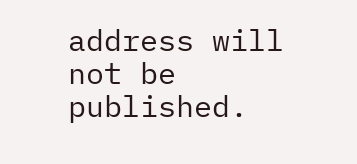address will not be published.